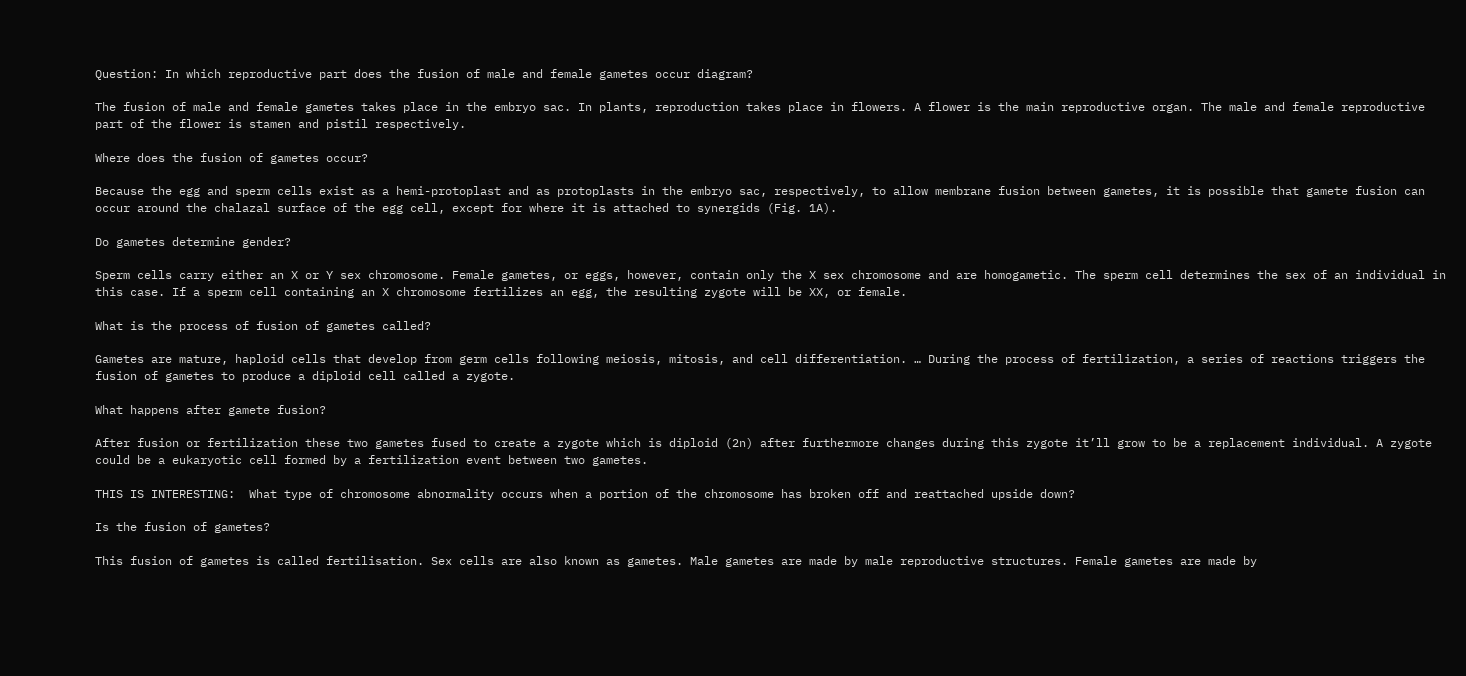Question: In which reproductive part does the fusion of male and female gametes occur diagram?

The fusion of male and female gametes takes place in the embryo sac. In plants, reproduction takes place in flowers. A flower is the main reproductive organ. The male and female reproductive part of the flower is stamen and pistil respectively.

Where does the fusion of gametes occur?

Because the egg and sperm cells exist as a hemi-protoplast and as protoplasts in the embryo sac, respectively, to allow membrane fusion between gametes, it is possible that gamete fusion can occur around the chalazal surface of the egg cell, except for where it is attached to synergids (Fig. 1A).

Do gametes determine gender?

Sperm cells carry either an X or Y sex chromosome. Female gametes, or eggs, however, contain only the X sex chromosome and are homogametic. The sperm cell determines the sex of an individual in this case. If a sperm cell containing an X chromosome fertilizes an egg, the resulting zygote will be XX, or female.

What is the process of fusion of gametes called?

Gametes are mature, haploid cells that develop from germ cells following meiosis, mitosis, and cell differentiation. … During the process of fertilization, a series of reactions triggers the fusion of gametes to produce a diploid cell called a zygote.

What happens after gamete fusion?

After fusion or fertilization these two gametes fused to create a zygote which is diploid (2n) after furthermore changes during this zygote it’ll grow to be a replacement individual. A zygote could be a eukaryotic cell formed by a fertilization event between two gametes.

THIS IS INTERESTING:  What type of chromosome abnormality occurs when a portion of the chromosome has broken off and reattached upside down?

Is the fusion of gametes?

This fusion of gametes is called fertilisation. Sex cells are also known as gametes. Male gametes are made by male reproductive structures. Female gametes are made by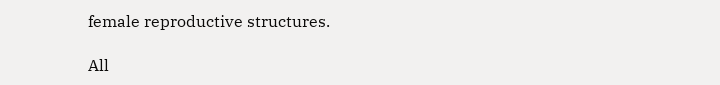female reproductive structures.

All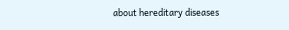about hereditary diseases